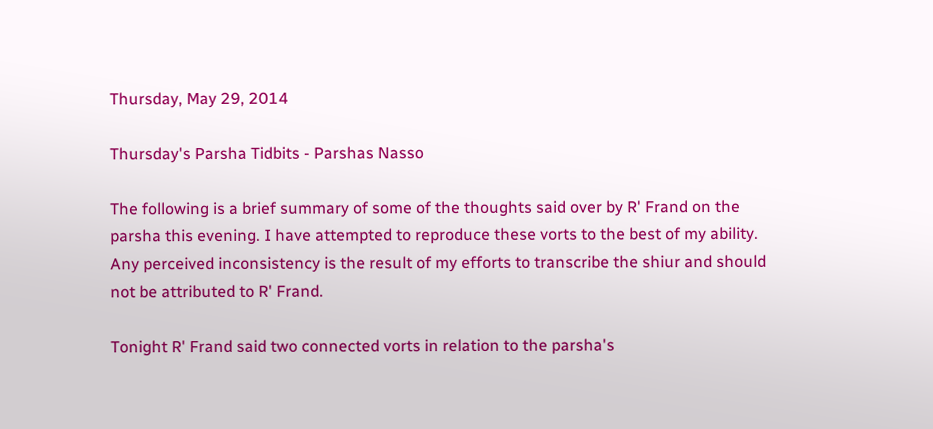Thursday, May 29, 2014

Thursday's Parsha Tidbits - Parshas Nasso

The following is a brief summary of some of the thoughts said over by R' Frand on the parsha this evening. I have attempted to reproduce these vorts to the best of my ability. Any perceived inconsistency is the result of my efforts to transcribe the shiur and should not be attributed to R' Frand.

Tonight R' Frand said two connected vorts in relation to the parsha's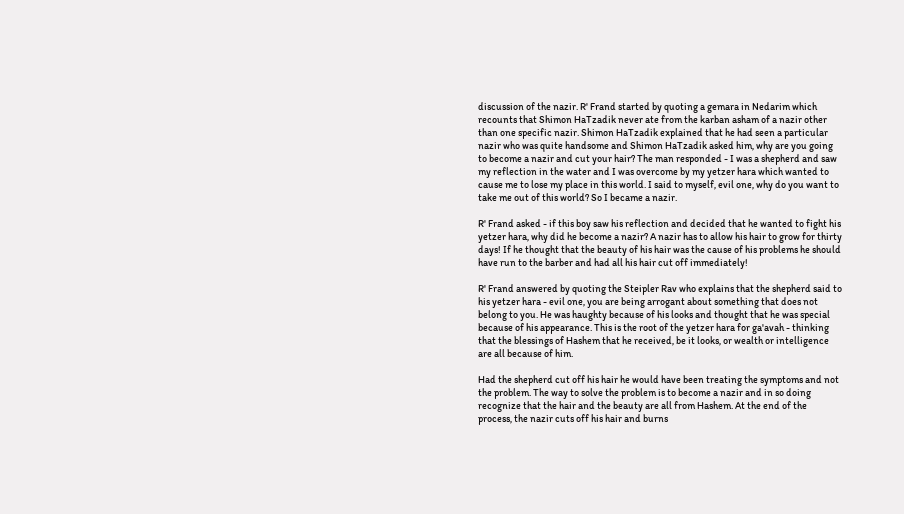discussion of the nazir. R' Frand started by quoting a gemara in Nedarim which recounts that Shimon HaTzadik never ate from the karban asham of a nazir other than one specific nazir. Shimon HaTzadik explained that he had seen a particular nazir who was quite handsome and Shimon HaTzadik asked him, why are you going to become a nazir and cut your hair? The man responded - I was a shepherd and saw my reflection in the water and I was overcome by my yetzer hara which wanted to cause me to lose my place in this world. I said to myself, evil one, why do you want to take me out of this world? So I became a nazir.

R' Frand asked - if this boy saw his reflection and decided that he wanted to fight his yetzer hara, why did he become a nazir? A nazir has to allow his hair to grow for thirty days! If he thought that the beauty of his hair was the cause of his problems he should have run to the barber and had all his hair cut off immediately!

R' Frand answered by quoting the Steipler Rav who explains that the shepherd said to his yetzer hara - evil one, you are being arrogant about something that does not belong to you. He was haughty because of his looks and thought that he was special because of his appearance. This is the root of the yetzer hara for ga'avah - thinking that the blessings of Hashem that he received, be it looks, or wealth or intelligence are all because of him.

Had the shepherd cut off his hair he would have been treating the symptoms and not the problem. The way to solve the problem is to become a nazir and in so doing recognize that the hair and the beauty are all from Hashem. At the end of the process, the nazir cuts off his hair and burns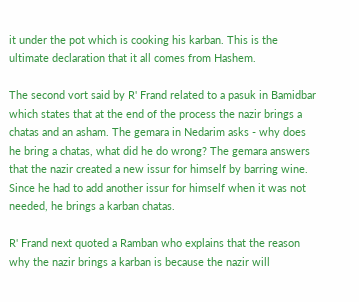it under the pot which is cooking his karban. This is the ultimate declaration that it all comes from Hashem.

The second vort said by R' Frand related to a pasuk in Bamidbar which states that at the end of the process the nazir brings a chatas and an asham. The gemara in Nedarim asks - why does he bring a chatas, what did he do wrong? The gemara answers that the nazir created a new issur for himself by barring wine. Since he had to add another issur for himself when it was not needed, he brings a karban chatas.

R' Frand next quoted a Ramban who explains that the reason why the nazir brings a karban is because the nazir will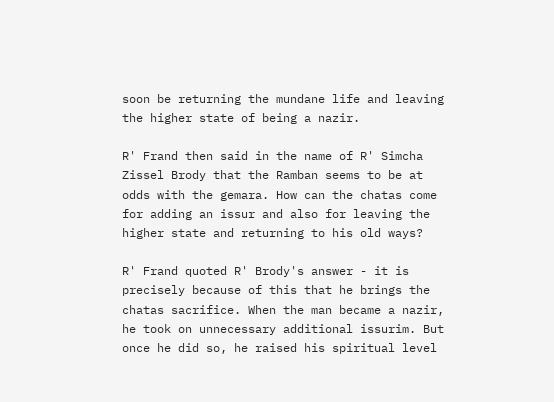soon be returning the mundane life and leaving the higher state of being a nazir.

R' Frand then said in the name of R' Simcha Zissel Brody that the Ramban seems to be at odds with the gemara. How can the chatas come for adding an issur and also for leaving the higher state and returning to his old ways?

R' Frand quoted R' Brody's answer - it is precisely because of this that he brings the chatas sacrifice. When the man became a nazir, he took on unnecessary additional issurim. But once he did so, he raised his spiritual level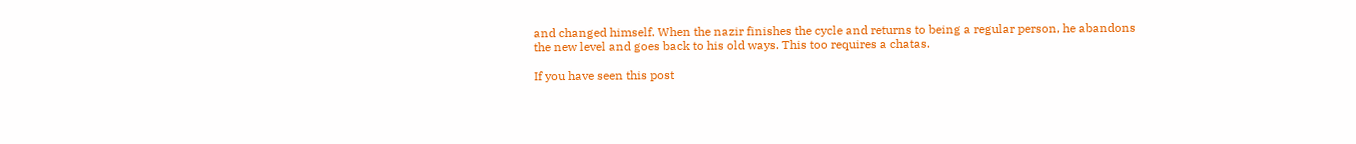and changed himself. When the nazir finishes the cycle and returns to being a regular person, he abandons the new level and goes back to his old ways. This too requires a chatas.

If you have seen this post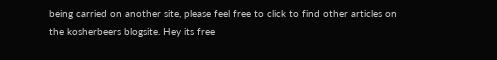being carried on another site, please feel free to click to find other articles on the kosherbeers blogsite. Hey its free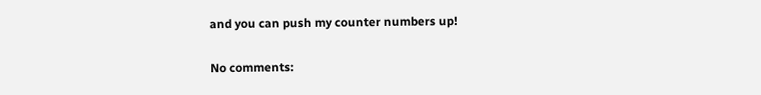and you can push my counter numbers up!

No comments: